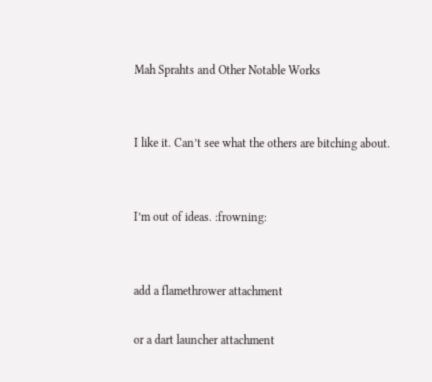Mah Sprahts and Other Notable Works


I like it. Can’t see what the others are bitching about.


I’m out of ideas. :frowning:


add a flamethrower attachment

or a dart launcher attachment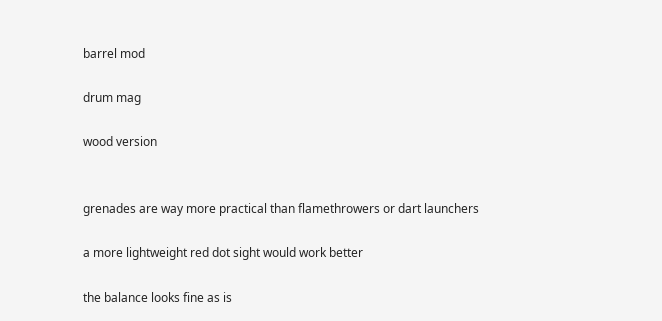barrel mod

drum mag

wood version


grenades are way more practical than flamethrowers or dart launchers

a more lightweight red dot sight would work better

the balance looks fine as is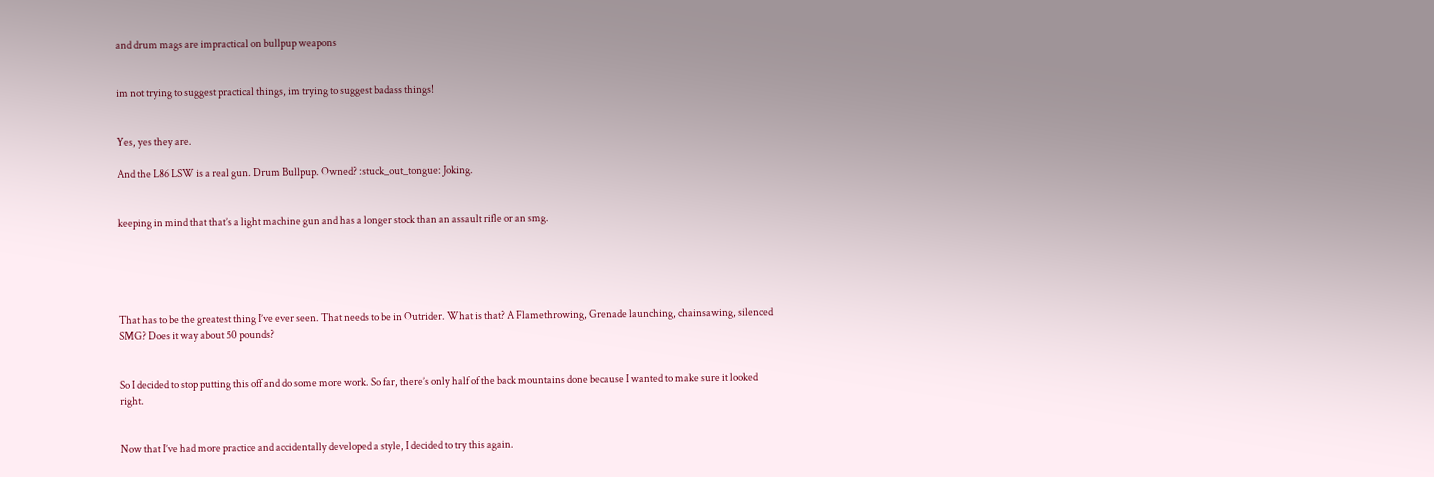and drum mags are impractical on bullpup weapons


im not trying to suggest practical things, im trying to suggest badass things!


Yes, yes they are.

And the L86 LSW is a real gun. Drum Bullpup. Owned? :stuck_out_tongue: Joking.


keeping in mind that that’s a light machine gun and has a longer stock than an assault rifle or an smg.





That has to be the greatest thing I’ve ever seen. That needs to be in Outrider. What is that? A Flamethrowing, Grenade launching, chainsawing, silenced SMG? Does it way about 50 pounds?


So I decided to stop putting this off and do some more work. So far, there’s only half of the back mountains done because I wanted to make sure it looked right.


Now that I’ve had more practice and accidentally developed a style, I decided to try this again.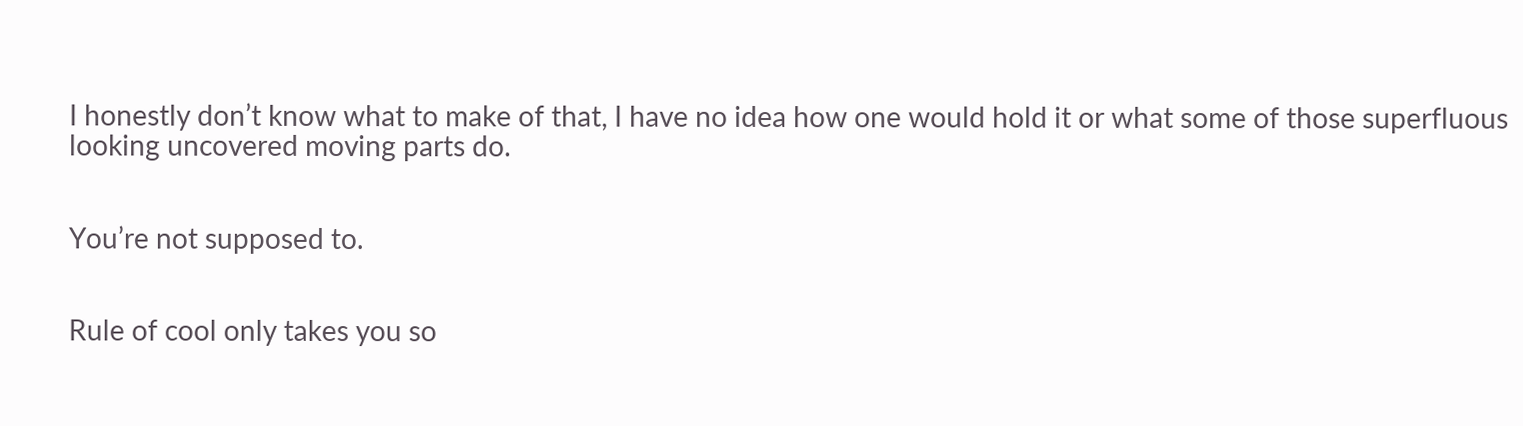I honestly don’t know what to make of that, I have no idea how one would hold it or what some of those superfluous looking uncovered moving parts do.


You’re not supposed to.


Rule of cool only takes you so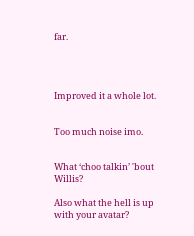far.




Improved it a whole lot.


Too much noise imo.


What ‘choo talkin’ 'bout Willis?

Also what the hell is up with your avatar?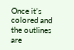Once it’s colored and the outlines are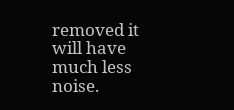removed it will have much less noise.